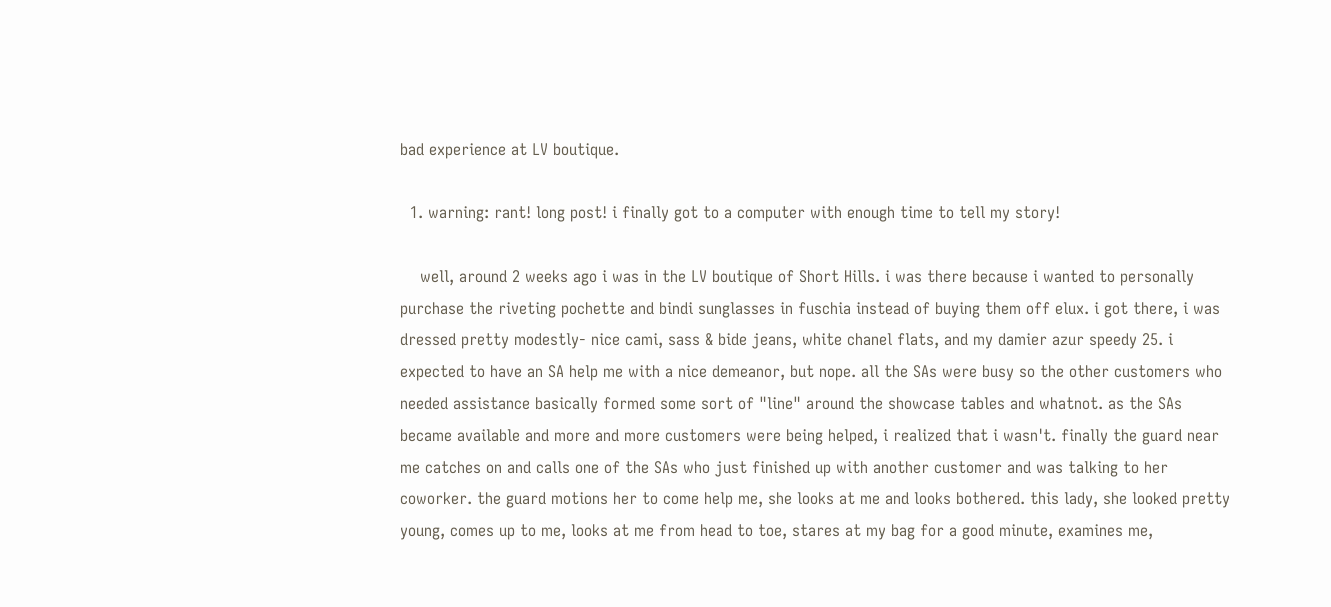bad experience at LV boutique.

  1. warning: rant! long post! i finally got to a computer with enough time to tell my story!

    well, around 2 weeks ago i was in the LV boutique of Short Hills. i was there because i wanted to personally purchase the riveting pochette and bindi sunglasses in fuschia instead of buying them off elux. i got there, i was dressed pretty modestly- nice cami, sass & bide jeans, white chanel flats, and my damier azur speedy 25. i expected to have an SA help me with a nice demeanor, but nope. all the SAs were busy so the other customers who needed assistance basically formed some sort of "line" around the showcase tables and whatnot. as the SAs became available and more and more customers were being helped, i realized that i wasn't. finally the guard near me catches on and calls one of the SAs who just finished up with another customer and was talking to her coworker. the guard motions her to come help me, she looks at me and looks bothered. this lady, she looked pretty young, comes up to me, looks at me from head to toe, stares at my bag for a good minute, examines me,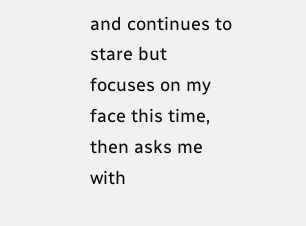and continues to stare but focuses on my face this time, then asks me with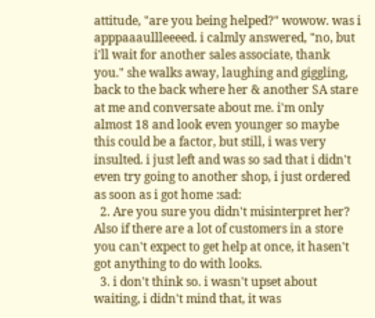attitude, "are you being helped?" wowow. was i apppaaaullleeeed. i calmly answered, "no, but i'll wait for another sales associate, thank you." she walks away, laughing and giggling, back to the back where her & another SA stare at me and conversate about me. i'm only almost 18 and look even younger so maybe this could be a factor, but still, i was very insulted. i just left and was so sad that i didn't even try going to another shop, i just ordered as soon as i got home :sad:
  2. Are you sure you didn't misinterpret her? Also if there are a lot of customers in a store you can't expect to get help at once, it hasen't got anything to do with looks.
  3. i don't think so. i wasn't upset about waiting, i didn't mind that, it was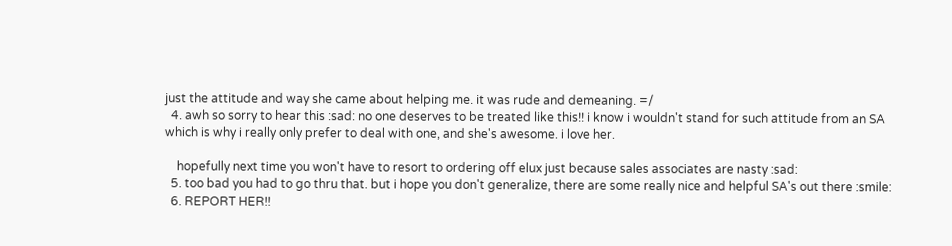just the attitude and way she came about helping me. it was rude and demeaning. =/
  4. awh so sorry to hear this :sad: no one deserves to be treated like this!! i know i wouldn't stand for such attitude from an SA which is why i really only prefer to deal with one, and she's awesome. i love her.

    hopefully next time you won't have to resort to ordering off elux just because sales associates are nasty :sad:
  5. too bad you had to go thru that. but i hope you don't generalize, there are some really nice and helpful SA's out there :smile:
  6. REPORT HER!!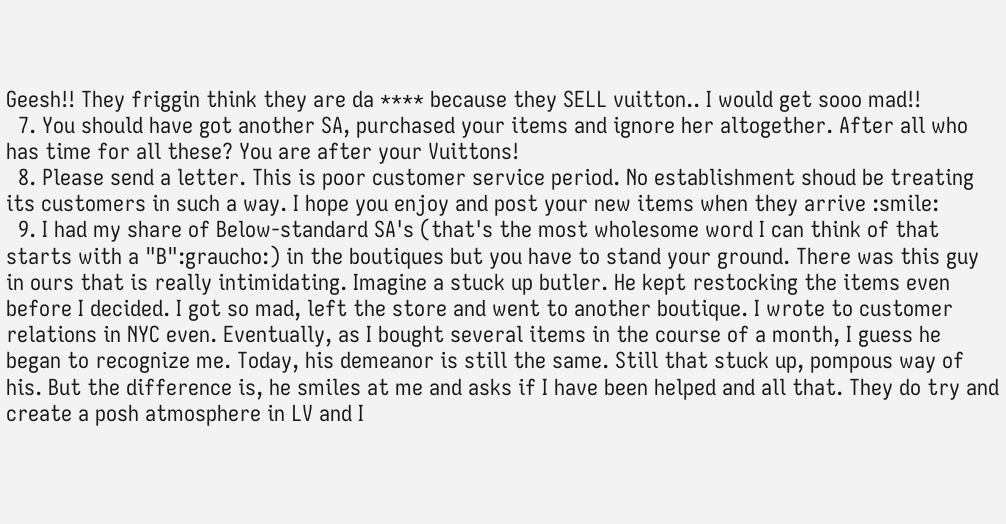Geesh!! They friggin think they are da **** because they SELL vuitton.. I would get sooo mad!!
  7. You should have got another SA, purchased your items and ignore her altogether. After all who has time for all these? You are after your Vuittons!
  8. Please send a letter. This is poor customer service period. No establishment shoud be treating its customers in such a way. I hope you enjoy and post your new items when they arrive :smile:
  9. I had my share of Below-standard SA's (that's the most wholesome word I can think of that starts with a "B":graucho:) in the boutiques but you have to stand your ground. There was this guy in ours that is really intimidating. Imagine a stuck up butler. He kept restocking the items even before I decided. I got so mad, left the store and went to another boutique. I wrote to customer relations in NYC even. Eventually, as I bought several items in the course of a month, I guess he began to recognize me. Today, his demeanor is still the same. Still that stuck up, pompous way of his. But the difference is, he smiles at me and asks if I have been helped and all that. They do try and create a posh atmosphere in LV and I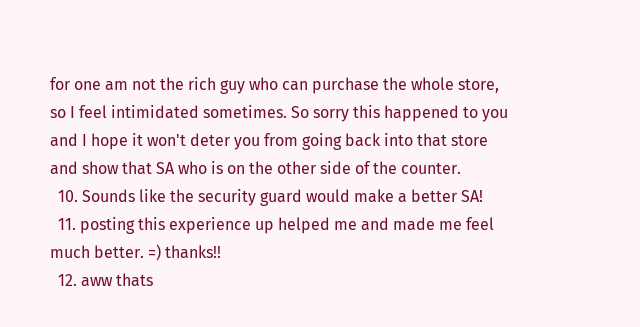for one am not the rich guy who can purchase the whole store, so I feel intimidated sometimes. So sorry this happened to you and I hope it won't deter you from going back into that store and show that SA who is on the other side of the counter.
  10. Sounds like the security guard would make a better SA!
  11. posting this experience up helped me and made me feel much better. =) thanks!!
  12. aww thats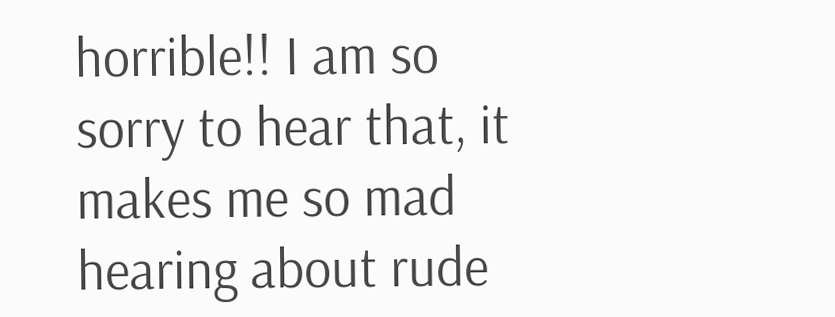horrible!! I am so sorry to hear that, it makes me so mad hearing about rude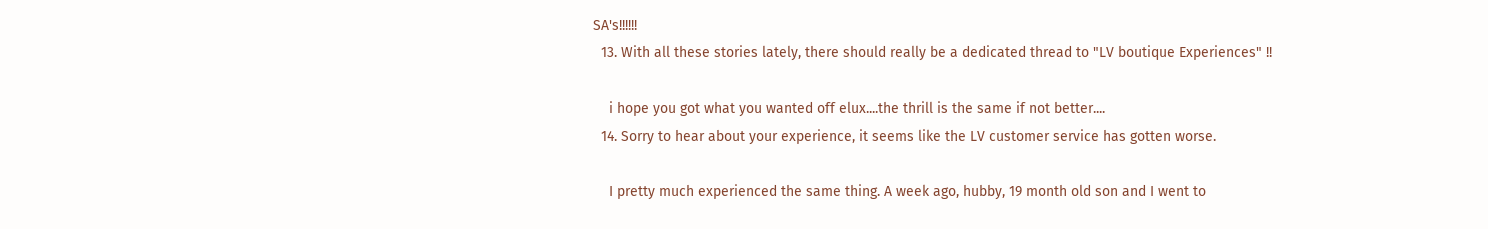SA's!!!!!!
  13. With all these stories lately, there should really be a dedicated thread to "LV boutique Experiences" !!

    i hope you got what you wanted off elux....the thrill is the same if not better....
  14. Sorry to hear about your experience, it seems like the LV customer service has gotten worse.

    I pretty much experienced the same thing. A week ago, hubby, 19 month old son and I went to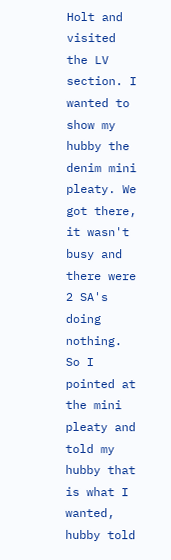Holt and visited the LV section. I wanted to show my hubby the denim mini pleaty. We got there, it wasn't busy and there were 2 SA's doing nothing. So I pointed at the mini pleaty and told my hubby that is what I wanted, hubby told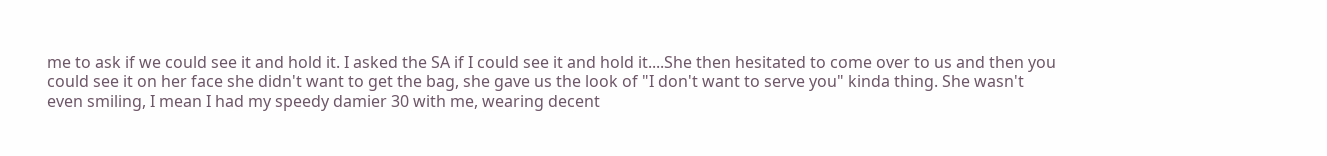me to ask if we could see it and hold it. I asked the SA if I could see it and hold it....She then hesitated to come over to us and then you could see it on her face she didn't want to get the bag, she gave us the look of "I don't want to serve you" kinda thing. She wasn't even smiling, I mean I had my speedy damier 30 with me, wearing decent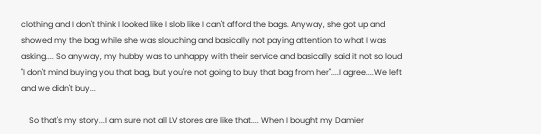clothing and I don't think I looked like I slob like I can't afford the bags. Anyway, she got up and showed my the bag while she was slouching and basically not paying attention to what I was asking.... So anyway, my hubby was to unhappy with their service and basically said it not so loud "I don't mind buying you that bag, but you're not going to buy that bag from her"....I agree....We left and we didn't buy...

    So that's my story...I am sure not all LV stores are like that.... When I bought my Damier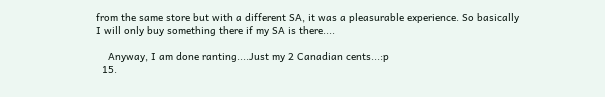from the same store but with a different SA, it was a pleasurable experience. So basically I will only buy something there if my SA is there....

    Anyway, I am done ranting....Just my 2 Canadian cents...:p
  15.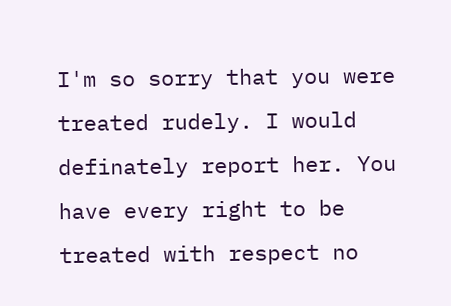I'm so sorry that you were treated rudely. I would definately report her. You have every right to be treated with respect no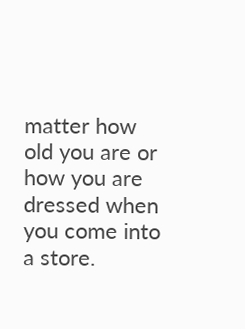matter how old you are or how you are dressed when you come into a store.